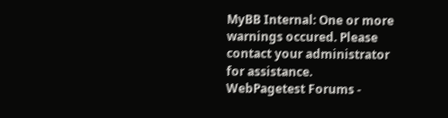MyBB Internal: One or more warnings occured. Please contact your administrator for assistance.
WebPagetest Forums -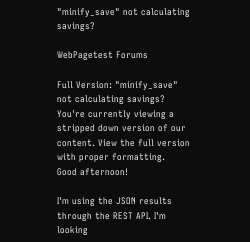"minify_save" not calculating savings?

WebPagetest Forums

Full Version: "minify_save" not calculating savings?
You're currently viewing a stripped down version of our content. View the full version with proper formatting.
Good afternoon!

I'm using the JSON results through the REST API. I'm looking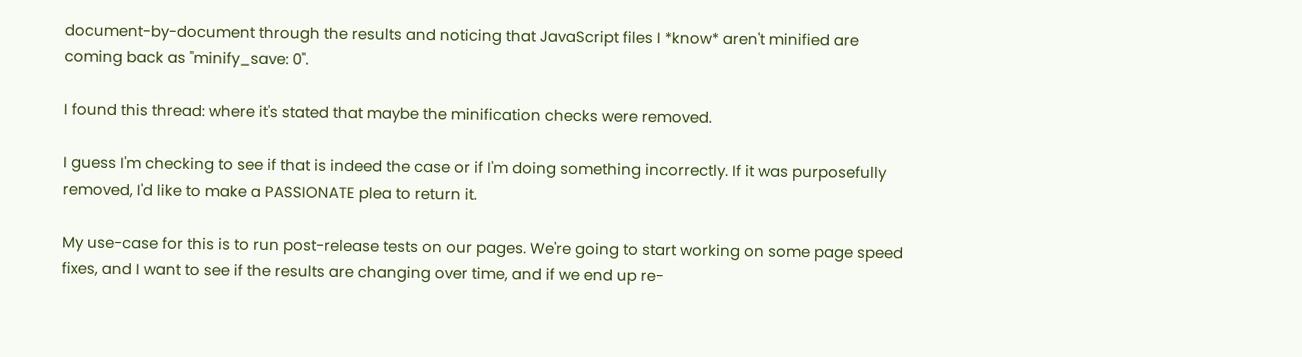document-by-document through the results and noticing that JavaScript files I *know* aren't minified are coming back as "minify_save: 0".

I found this thread: where it's stated that maybe the minification checks were removed.

I guess I'm checking to see if that is indeed the case or if I'm doing something incorrectly. If it was purposefully removed, I'd like to make a PASSIONATE plea to return it.

My use-case for this is to run post-release tests on our pages. We're going to start working on some page speed fixes, and I want to see if the results are changing over time, and if we end up re-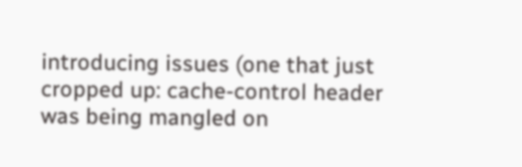introducing issues (one that just cropped up: cache-control header was being mangled on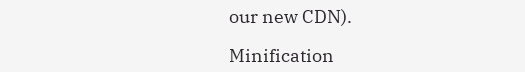our new CDN).

Minification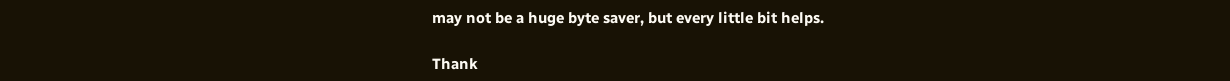may not be a huge byte saver, but every little bit helps.

Thank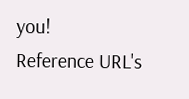you!
Reference URL's